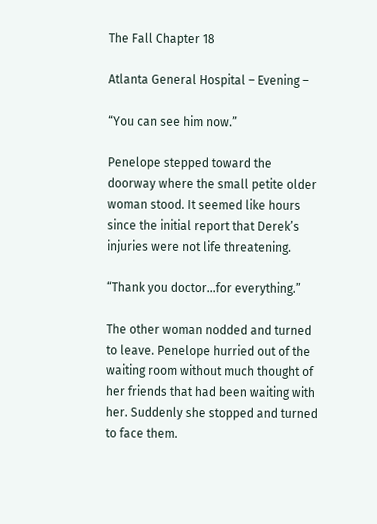The Fall Chapter 18

Atlanta General Hospital – Evening –

“You can see him now.”

Penelope stepped toward the doorway where the small petite older woman stood. It seemed like hours since the initial report that Derek’s injuries were not life threatening.

“Thank you doctor…for everything.”

The other woman nodded and turned to leave. Penelope hurried out of the waiting room without much thought of her friends that had been waiting with her. Suddenly she stopped and turned to face them.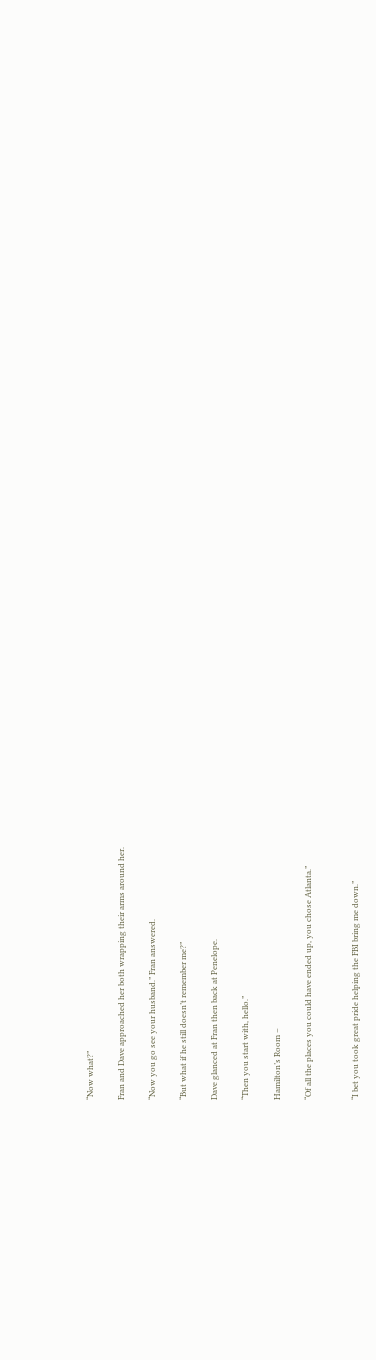“Now what?”

Fran and Dave approached her both wrapping their arms around her.

“Now you go see your husband.” Fran answered.

“But what if he still doesn’t remember me?”

Dave glanced at Fran then back at Penelope.

“Then you start with, hello.”

Hamilton’s Room –

“Of all the places you could have ended up, you chose Atlanta.”


“I bet you took great pride helping the FBI bring me down.”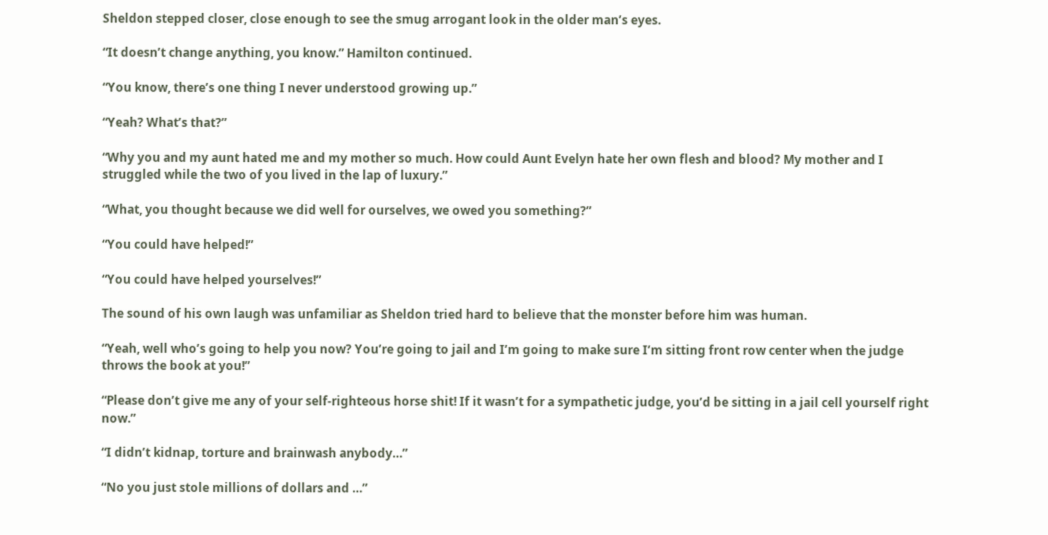Sheldon stepped closer, close enough to see the smug arrogant look in the older man’s eyes.

“It doesn’t change anything, you know.” Hamilton continued.

“You know, there’s one thing I never understood growing up.”

“Yeah? What’s that?”

“Why you and my aunt hated me and my mother so much. How could Aunt Evelyn hate her own flesh and blood? My mother and I struggled while the two of you lived in the lap of luxury.”

“What, you thought because we did well for ourselves, we owed you something?”

“You could have helped!”

“You could have helped yourselves!”

The sound of his own laugh was unfamiliar as Sheldon tried hard to believe that the monster before him was human.

“Yeah, well who’s going to help you now? You’re going to jail and I’m going to make sure I’m sitting front row center when the judge throws the book at you!”

“Please don’t give me any of your self-righteous horse shit! If it wasn’t for a sympathetic judge, you’d be sitting in a jail cell yourself right now.”

“I didn’t kidnap, torture and brainwash anybody…”

“No you just stole millions of dollars and …”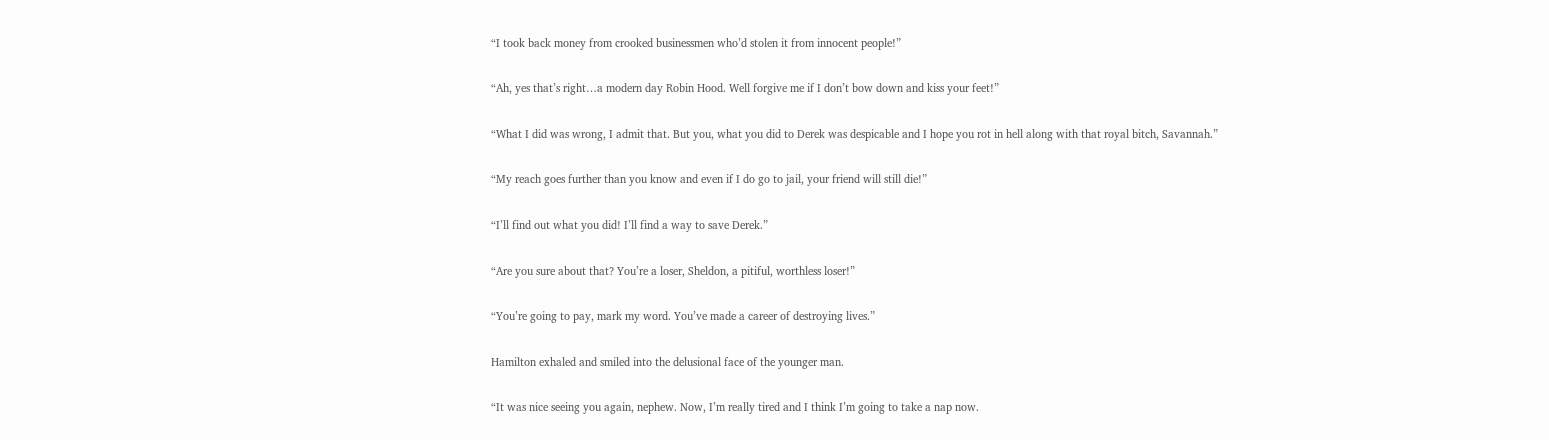“I took back money from crooked businessmen who’d stolen it from innocent people!”

“Ah, yes that’s right…a modern day Robin Hood. Well forgive me if I don’t bow down and kiss your feet!”

“What I did was wrong, I admit that. But you, what you did to Derek was despicable and I hope you rot in hell along with that royal bitch, Savannah.”

“My reach goes further than you know and even if I do go to jail, your friend will still die!”

“I’ll find out what you did! I’ll find a way to save Derek.”

“Are you sure about that? You’re a loser, Sheldon, a pitiful, worthless loser!”

“You’re going to pay, mark my word. You’ve made a career of destroying lives.”

Hamilton exhaled and smiled into the delusional face of the younger man.

“It was nice seeing you again, nephew. Now, I’m really tired and I think I’m going to take a nap now.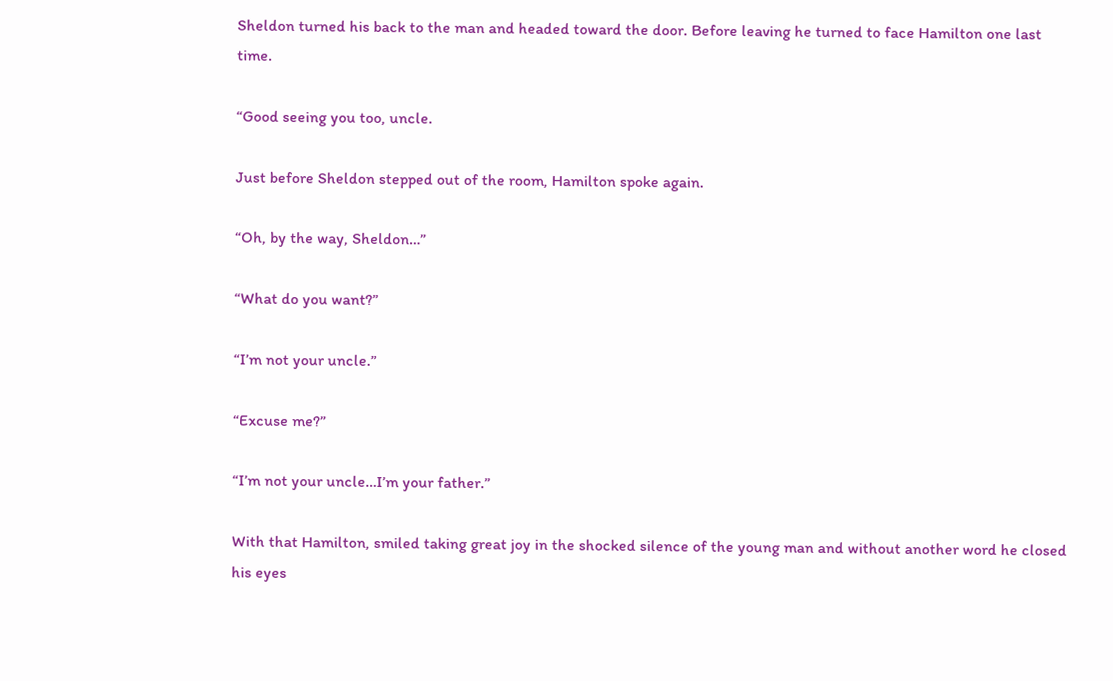Sheldon turned his back to the man and headed toward the door. Before leaving he turned to face Hamilton one last time.

“Good seeing you too, uncle.

Just before Sheldon stepped out of the room, Hamilton spoke again.

“Oh, by the way, Sheldon…”

“What do you want?”

“I’m not your uncle.”

“Excuse me?”

“I’m not your uncle…I’m your father.”

With that Hamilton, smiled taking great joy in the shocked silence of the young man and without another word he closed his eyes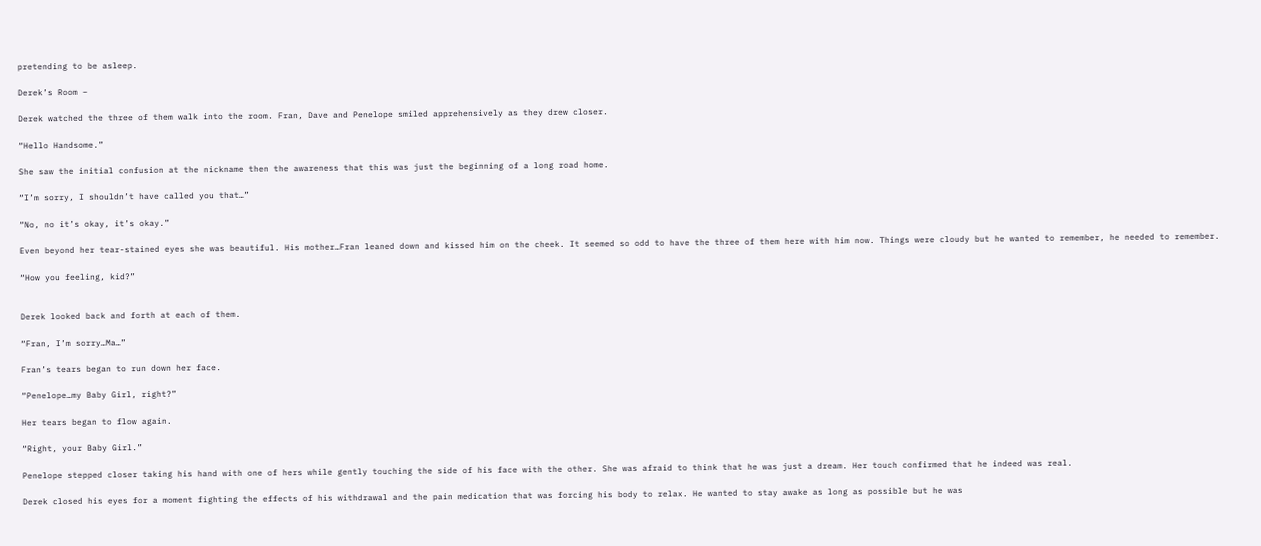pretending to be asleep.

Derek’s Room –

Derek watched the three of them walk into the room. Fran, Dave and Penelope smiled apprehensively as they drew closer.

“Hello Handsome.”

She saw the initial confusion at the nickname then the awareness that this was just the beginning of a long road home.

“I’m sorry, I shouldn’t have called you that…”

“No, no it’s okay, it’s okay.”

Even beyond her tear-stained eyes she was beautiful. His mother…Fran leaned down and kissed him on the cheek. It seemed so odd to have the three of them here with him now. Things were cloudy but he wanted to remember, he needed to remember.

“How you feeling, kid?”


Derek looked back and forth at each of them.

“Fran, I’m sorry…Ma…”

Fran’s tears began to run down her face.

“Penelope…my Baby Girl, right?”

Her tears began to flow again.

“Right, your Baby Girl.”

Penelope stepped closer taking his hand with one of hers while gently touching the side of his face with the other. She was afraid to think that he was just a dream. Her touch confirmed that he indeed was real.

Derek closed his eyes for a moment fighting the effects of his withdrawal and the pain medication that was forcing his body to relax. He wanted to stay awake as long as possible but he was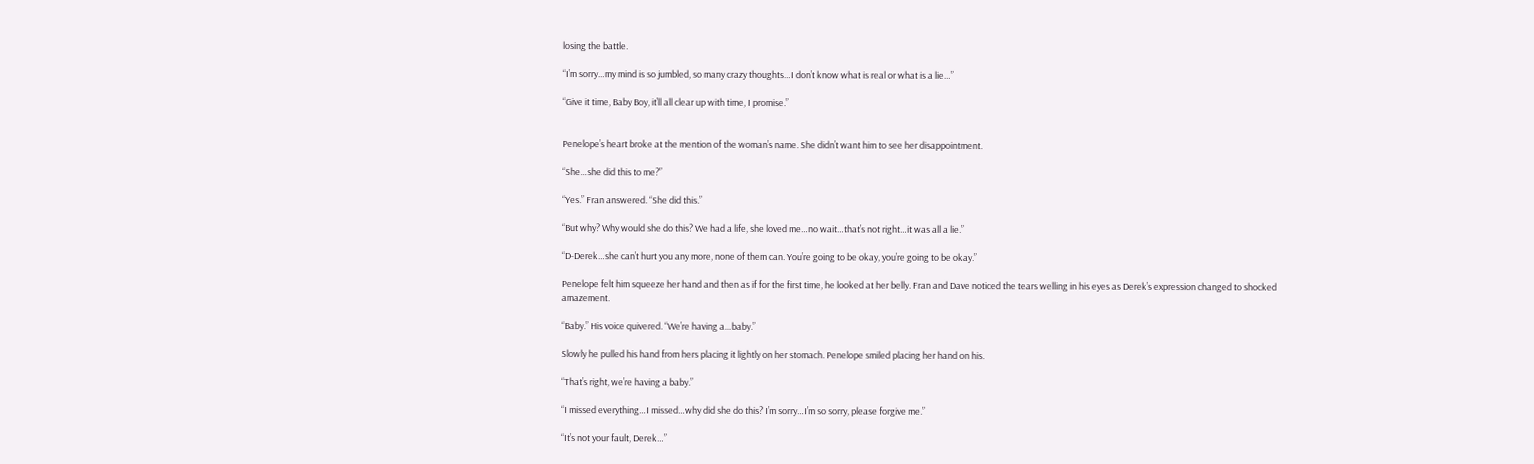losing the battle.

“I’m sorry…my mind is so jumbled, so many crazy thoughts…I don’t know what is real or what is a lie…”

“Give it time, Baby Boy, it’ll all clear up with time, I promise.”


Penelope’s heart broke at the mention of the woman’s name. She didn’t want him to see her disappointment.

“She…she did this to me?”

“Yes.” Fran answered. “She did this.”

“But why? Why would she do this? We had a life, she loved me…no wait…that’s not right…it was all a lie.”

“D-Derek…she can’t hurt you any more, none of them can. You’re going to be okay, you’re going to be okay.”

Penelope felt him squeeze her hand and then as if for the first time, he looked at her belly. Fran and Dave noticed the tears welling in his eyes as Derek’s expression changed to shocked amazement.

“Baby.” His voice quivered. “We’re having a…baby.”

Slowly he pulled his hand from hers placing it lightly on her stomach. Penelope smiled placing her hand on his.

“That’s right, we’re having a baby.”

“I missed everything…I missed…why did she do this? I’m sorry…I’m so sorry, please forgive me.”

“It’s not your fault, Derek…”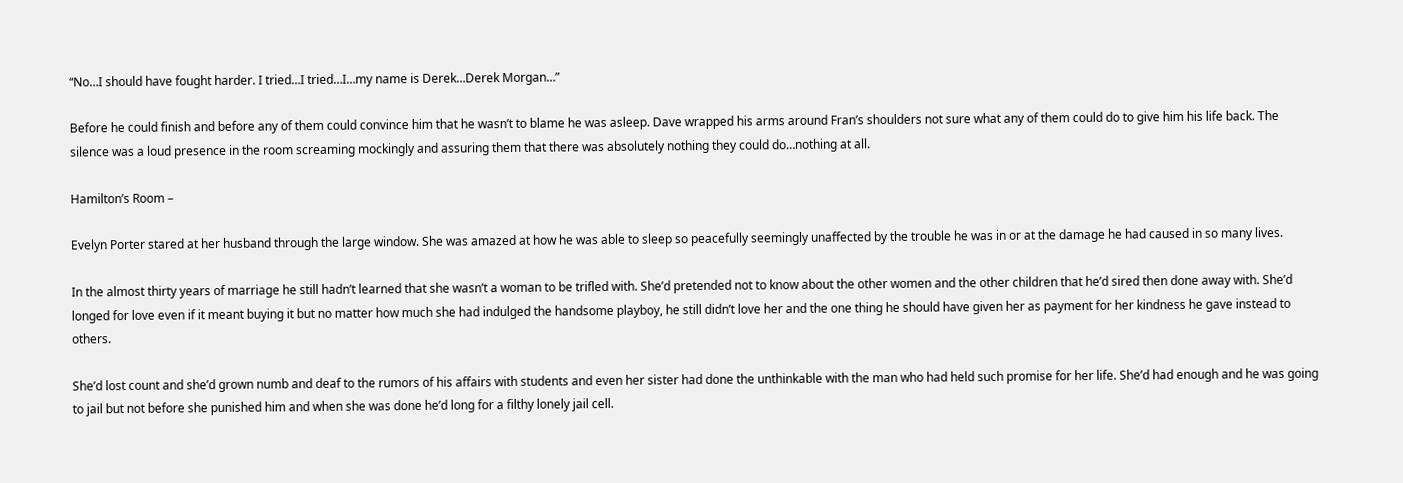“No…I should have fought harder. I tried…I tried…I…my name is Derek…Derek Morgan…”

Before he could finish and before any of them could convince him that he wasn’t to blame he was asleep. Dave wrapped his arms around Fran’s shoulders not sure what any of them could do to give him his life back. The silence was a loud presence in the room screaming mockingly and assuring them that there was absolutely nothing they could do…nothing at all.

Hamilton’s Room –

Evelyn Porter stared at her husband through the large window. She was amazed at how he was able to sleep so peacefully seemingly unaffected by the trouble he was in or at the damage he had caused in so many lives.

In the almost thirty years of marriage he still hadn’t learned that she wasn’t a woman to be trifled with. She’d pretended not to know about the other women and the other children that he’d sired then done away with. She’d longed for love even if it meant buying it but no matter how much she had indulged the handsome playboy, he still didn’t love her and the one thing he should have given her as payment for her kindness he gave instead to others.

She’d lost count and she’d grown numb and deaf to the rumors of his affairs with students and even her sister had done the unthinkable with the man who had held such promise for her life. She’d had enough and he was going to jail but not before she punished him and when she was done he’d long for a filthy lonely jail cell.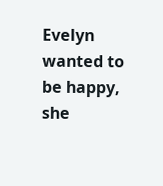Evelyn wanted to be happy, she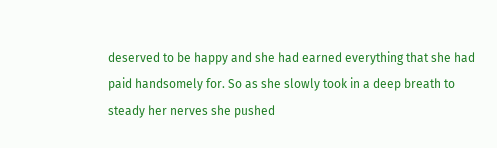deserved to be happy and she had earned everything that she had paid handsomely for. So as she slowly took in a deep breath to steady her nerves she pushed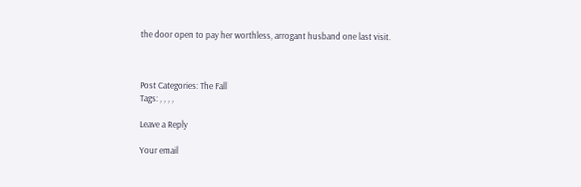the door open to pay her worthless, arrogant husband one last visit.



Post Categories: The Fall
Tags: , , , ,

Leave a Reply

Your email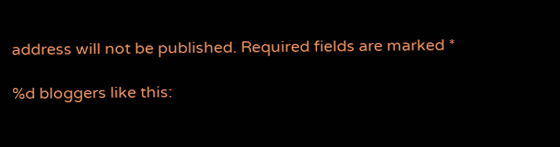address will not be published. Required fields are marked *

%d bloggers like this: